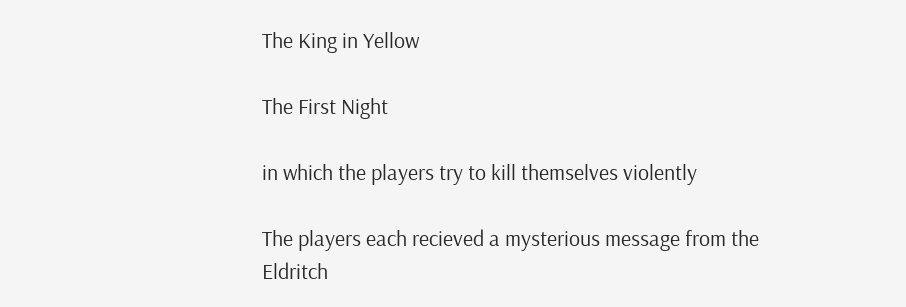The King in Yellow

The First Night

in which the players try to kill themselves violently

The players each recieved a mysterious message from the Eldritch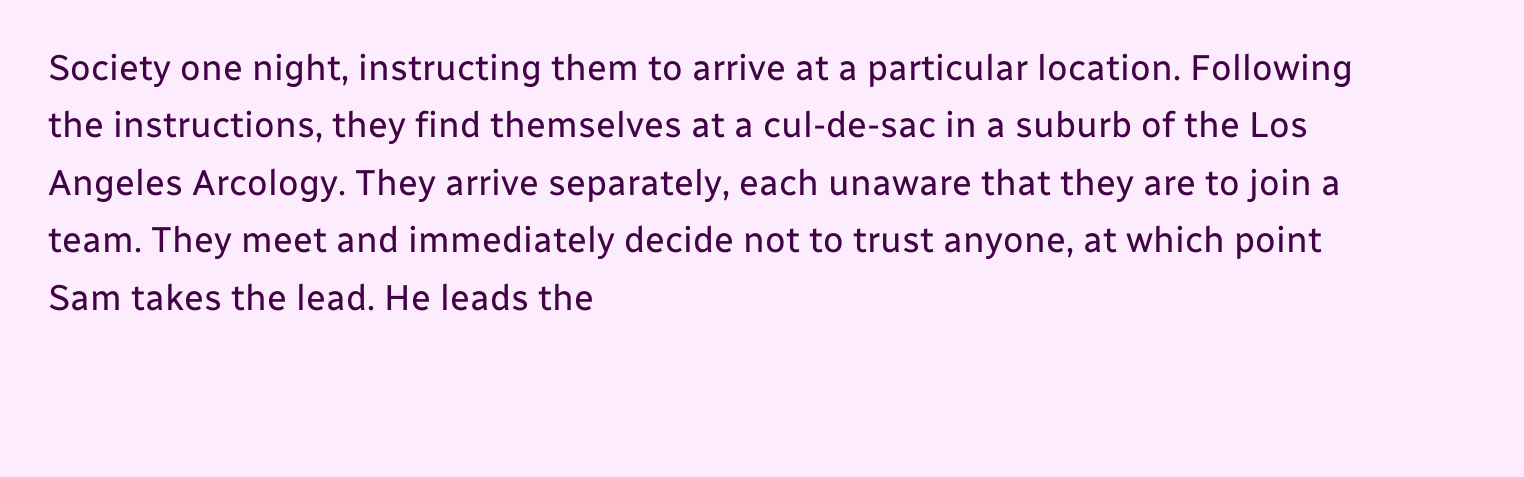Society one night, instructing them to arrive at a particular location. Following the instructions, they find themselves at a cul-de-sac in a suburb of the Los Angeles Arcology. They arrive separately, each unaware that they are to join a team. They meet and immediately decide not to trust anyone, at which point Sam takes the lead. He leads the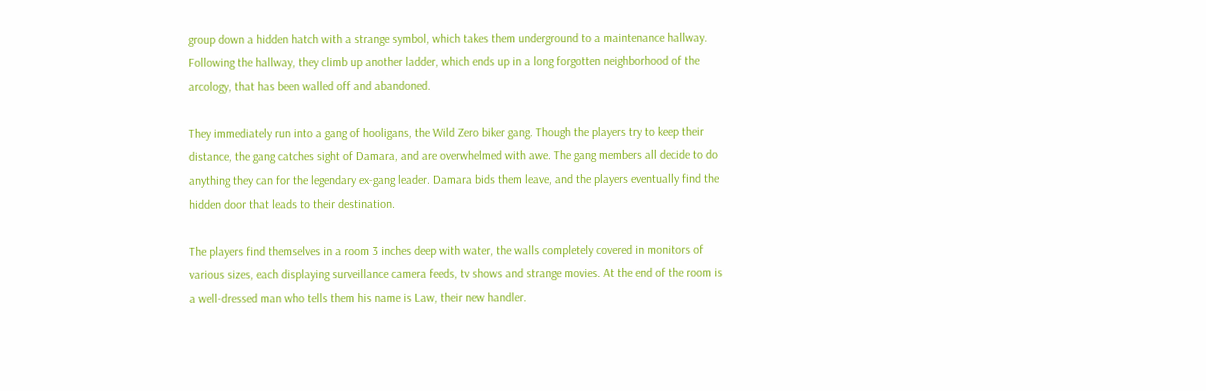group down a hidden hatch with a strange symbol, which takes them underground to a maintenance hallway. Following the hallway, they climb up another ladder, which ends up in a long forgotten neighborhood of the arcology, that has been walled off and abandoned.

They immediately run into a gang of hooligans, the Wild Zero biker gang. Though the players try to keep their distance, the gang catches sight of Damara, and are overwhelmed with awe. The gang members all decide to do anything they can for the legendary ex-gang leader. Damara bids them leave, and the players eventually find the hidden door that leads to their destination.

The players find themselves in a room 3 inches deep with water, the walls completely covered in monitors of various sizes, each displaying surveillance camera feeds, tv shows and strange movies. At the end of the room is a well-dressed man who tells them his name is Law, their new handler.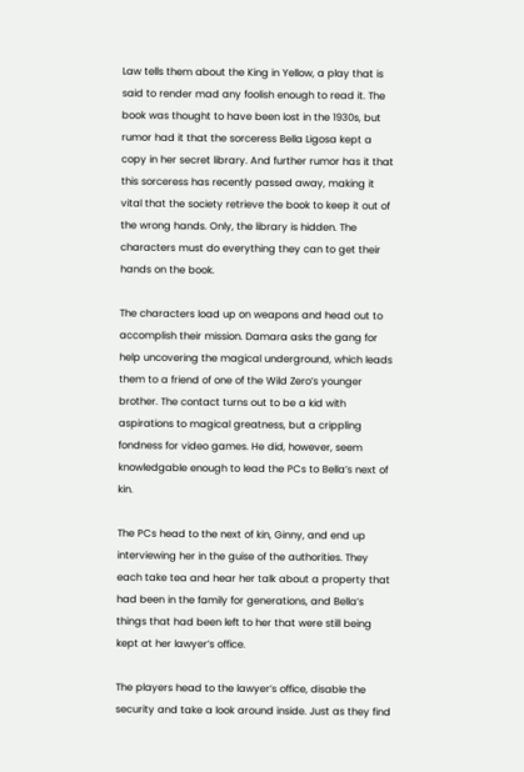Law tells them about the King in Yellow, a play that is said to render mad any foolish enough to read it. The book was thought to have been lost in the 1930s, but rumor had it that the sorceress Bella Ligosa kept a copy in her secret library. And further rumor has it that this sorceress has recently passed away, making it vital that the society retrieve the book to keep it out of the wrong hands. Only, the library is hidden. The characters must do everything they can to get their hands on the book.

The characters load up on weapons and head out to accomplish their mission. Damara asks the gang for help uncovering the magical underground, which leads them to a friend of one of the Wild Zero’s younger brother. The contact turns out to be a kid with aspirations to magical greatness, but a crippling fondness for video games. He did, however, seem knowledgable enough to lead the PCs to Bella’s next of kin.

The PCs head to the next of kin, Ginny, and end up interviewing her in the guise of the authorities. They each take tea and hear her talk about a property that had been in the family for generations, and Bella’s things that had been left to her that were still being kept at her lawyer’s office.

The players head to the lawyer’s office, disable the security and take a look around inside. Just as they find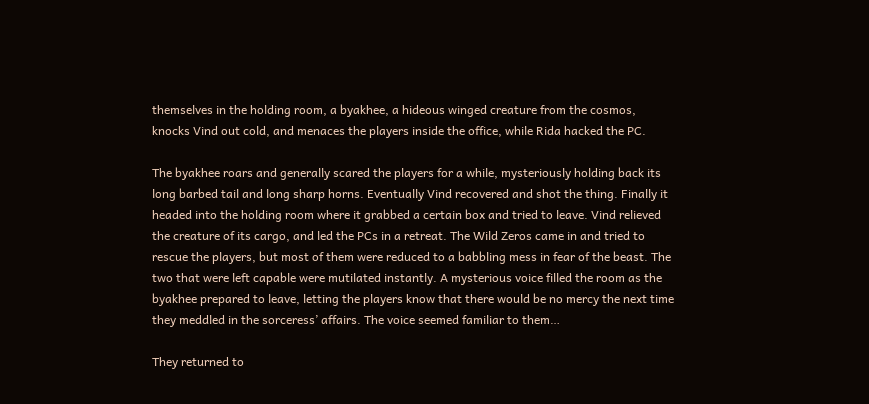themselves in the holding room, a byakhee, a hideous winged creature from the cosmos, knocks Vind out cold, and menaces the players inside the office, while Rida hacked the PC.

The byakhee roars and generally scared the players for a while, mysteriously holding back its long barbed tail and long sharp horns. Eventually Vind recovered and shot the thing. Finally it headed into the holding room where it grabbed a certain box and tried to leave. Vind relieved the creature of its cargo, and led the PCs in a retreat. The Wild Zeros came in and tried to rescue the players, but most of them were reduced to a babbling mess in fear of the beast. The two that were left capable were mutilated instantly. A mysterious voice filled the room as the byakhee prepared to leave, letting the players know that there would be no mercy the next time they meddled in the sorceress’ affairs. The voice seemed familiar to them…

They returned to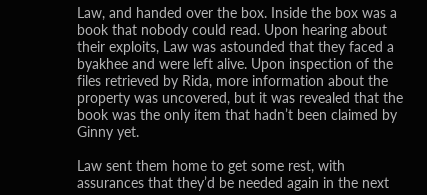Law, and handed over the box. Inside the box was a book that nobody could read. Upon hearing about their exploits, Law was astounded that they faced a byakhee and were left alive. Upon inspection of the files retrieved by Rida, more information about the property was uncovered, but it was revealed that the book was the only item that hadn’t been claimed by Ginny yet.

Law sent them home to get some rest, with assurances that they’d be needed again in the next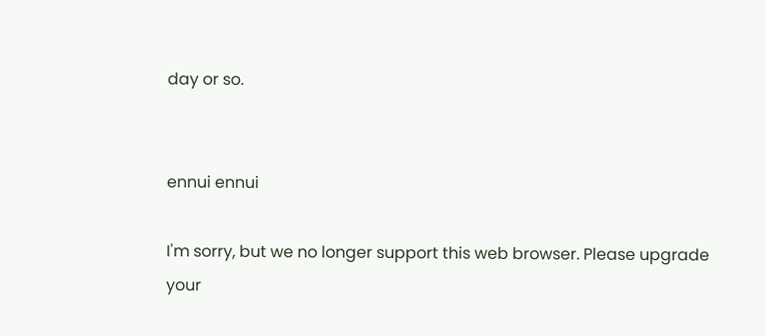day or so.


ennui ennui

I'm sorry, but we no longer support this web browser. Please upgrade your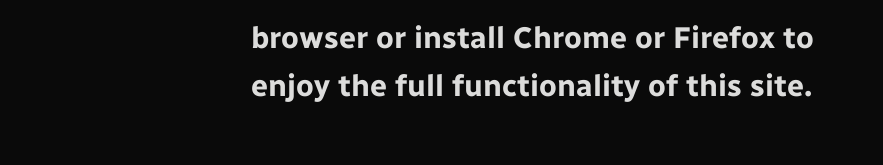browser or install Chrome or Firefox to enjoy the full functionality of this site.